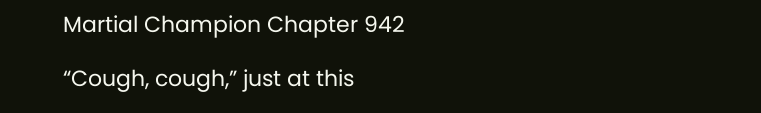Martial Champion Chapter 942

“Cough, cough,” just at this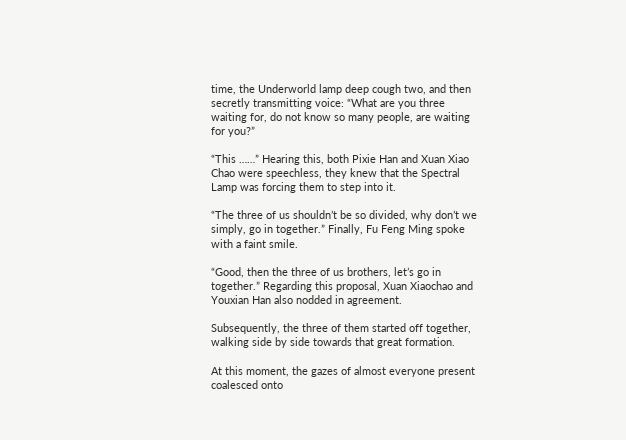time, the Underworld lamp deep cough two, and then secretly transmitting voice: “What are you three waiting for, do not know so many people, are waiting for you?”

“This ……” Hearing this, both Pixie Han and Xuan Xiao Chao were speechless, they knew that the Spectral Lamp was forcing them to step into it.

“The three of us shouldn’t be so divided, why don’t we simply, go in together.” Finally, Fu Feng Ming spoke with a faint smile.

“Good, then the three of us brothers, let’s go in together.” Regarding this proposal, Xuan Xiaochao and Youxian Han also nodded in agreement.

Subsequently, the three of them started off together, walking side by side towards that great formation.

At this moment, the gazes of almost everyone present coalesced onto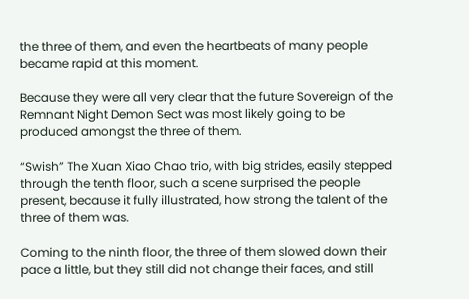the three of them, and even the heartbeats of many people became rapid at this moment.

Because they were all very clear that the future Sovereign of the Remnant Night Demon Sect was most likely going to be produced amongst the three of them.

“Swish” The Xuan Xiao Chao trio, with big strides, easily stepped through the tenth floor, such a scene surprised the people present, because it fully illustrated, how strong the talent of the three of them was.

Coming to the ninth floor, the three of them slowed down their pace a little, but they still did not change their faces, and still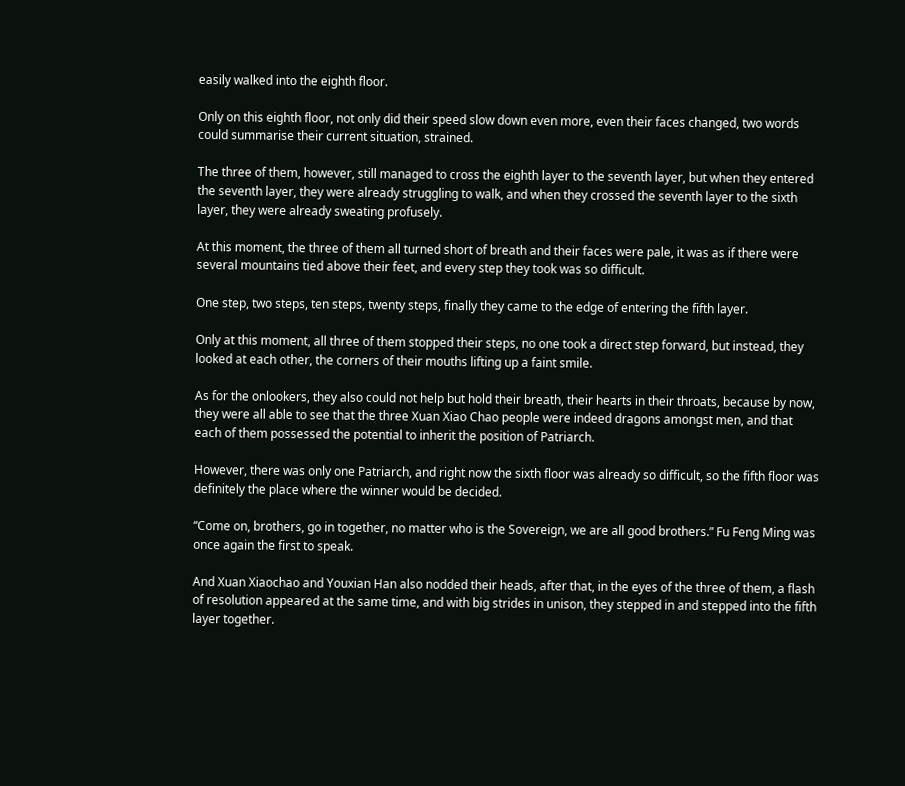easily walked into the eighth floor.

Only on this eighth floor, not only did their speed slow down even more, even their faces changed, two words could summarise their current situation, strained.

The three of them, however, still managed to cross the eighth layer to the seventh layer, but when they entered the seventh layer, they were already struggling to walk, and when they crossed the seventh layer to the sixth layer, they were already sweating profusely.

At this moment, the three of them all turned short of breath and their faces were pale, it was as if there were several mountains tied above their feet, and every step they took was so difficult.

One step, two steps, ten steps, twenty steps, finally they came to the edge of entering the fifth layer.

Only at this moment, all three of them stopped their steps, no one took a direct step forward, but instead, they looked at each other, the corners of their mouths lifting up a faint smile.

As for the onlookers, they also could not help but hold their breath, their hearts in their throats, because by now, they were all able to see that the three Xuan Xiao Chao people were indeed dragons amongst men, and that each of them possessed the potential to inherit the position of Patriarch.

However, there was only one Patriarch, and right now the sixth floor was already so difficult, so the fifth floor was definitely the place where the winner would be decided.

“Come on, brothers, go in together, no matter who is the Sovereign, we are all good brothers.” Fu Feng Ming was once again the first to speak.

And Xuan Xiaochao and Youxian Han also nodded their heads, after that, in the eyes of the three of them, a flash of resolution appeared at the same time, and with big strides in unison, they stepped in and stepped into the fifth layer together.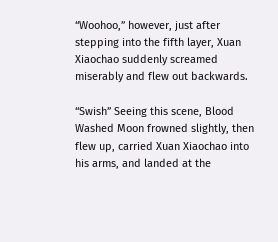“Woohoo,” however, just after stepping into the fifth layer, Xuan Xiaochao suddenly screamed miserably and flew out backwards.

“Swish” Seeing this scene, Blood Washed Moon frowned slightly, then flew up, carried Xuan Xiaochao into his arms, and landed at the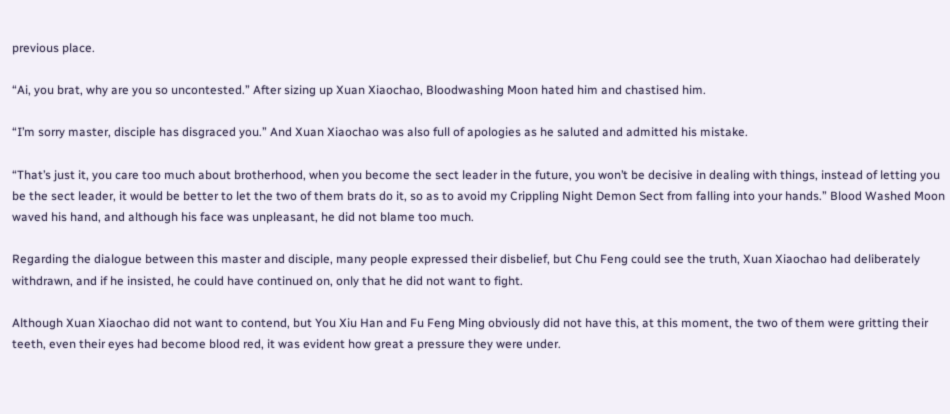previous place.

“Ai, you brat, why are you so uncontested.” After sizing up Xuan Xiaochao, Bloodwashing Moon hated him and chastised him.

“I’m sorry master, disciple has disgraced you.” And Xuan Xiaochao was also full of apologies as he saluted and admitted his mistake.

“That’s just it, you care too much about brotherhood, when you become the sect leader in the future, you won’t be decisive in dealing with things, instead of letting you be the sect leader, it would be better to let the two of them brats do it, so as to avoid my Crippling Night Demon Sect from falling into your hands.” Blood Washed Moon waved his hand, and although his face was unpleasant, he did not blame too much.

Regarding the dialogue between this master and disciple, many people expressed their disbelief, but Chu Feng could see the truth, Xuan Xiaochao had deliberately withdrawn, and if he insisted, he could have continued on, only that he did not want to fight.

Although Xuan Xiaochao did not want to contend, but You Xiu Han and Fu Feng Ming obviously did not have this, at this moment, the two of them were gritting their teeth, even their eyes had become blood red, it was evident how great a pressure they were under.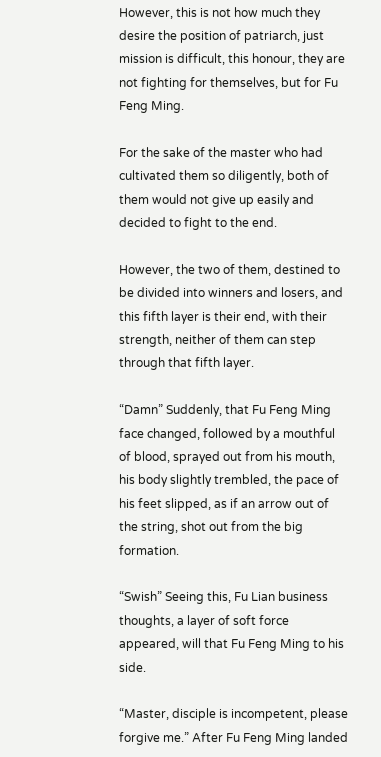However, this is not how much they desire the position of patriarch, just mission is difficult, this honour, they are not fighting for themselves, but for Fu Feng Ming.

For the sake of the master who had cultivated them so diligently, both of them would not give up easily and decided to fight to the end.

However, the two of them, destined to be divided into winners and losers, and this fifth layer is their end, with their strength, neither of them can step through that fifth layer.

“Damn” Suddenly, that Fu Feng Ming face changed, followed by a mouthful of blood, sprayed out from his mouth, his body slightly trembled, the pace of his feet slipped, as if an arrow out of the string, shot out from the big formation.

“Swish” Seeing this, Fu Lian business thoughts, a layer of soft force appeared, will that Fu Feng Ming to his side.

“Master, disciple is incompetent, please forgive me.” After Fu Feng Ming landed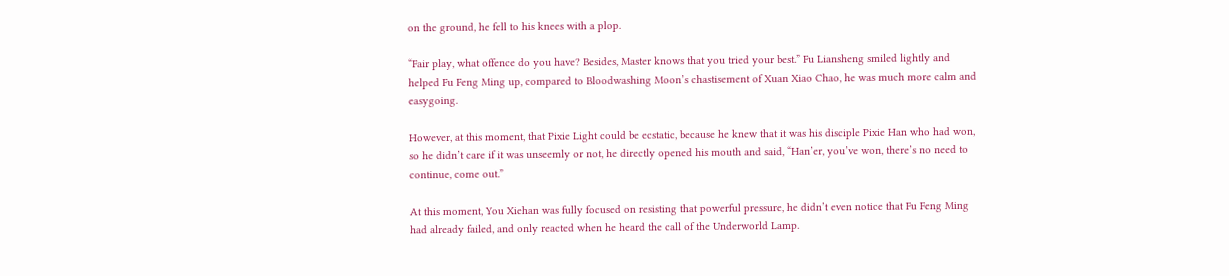on the ground, he fell to his knees with a plop.

“Fair play, what offence do you have? Besides, Master knows that you tried your best.” Fu Liansheng smiled lightly and helped Fu Feng Ming up, compared to Bloodwashing Moon’s chastisement of Xuan Xiao Chao, he was much more calm and easygoing.

However, at this moment, that Pixie Light could be ecstatic, because he knew that it was his disciple Pixie Han who had won, so he didn’t care if it was unseemly or not, he directly opened his mouth and said, “Han’er, you’ve won, there’s no need to continue, come out.”

At this moment, You Xiehan was fully focused on resisting that powerful pressure, he didn’t even notice that Fu Feng Ming had already failed, and only reacted when he heard the call of the Underworld Lamp.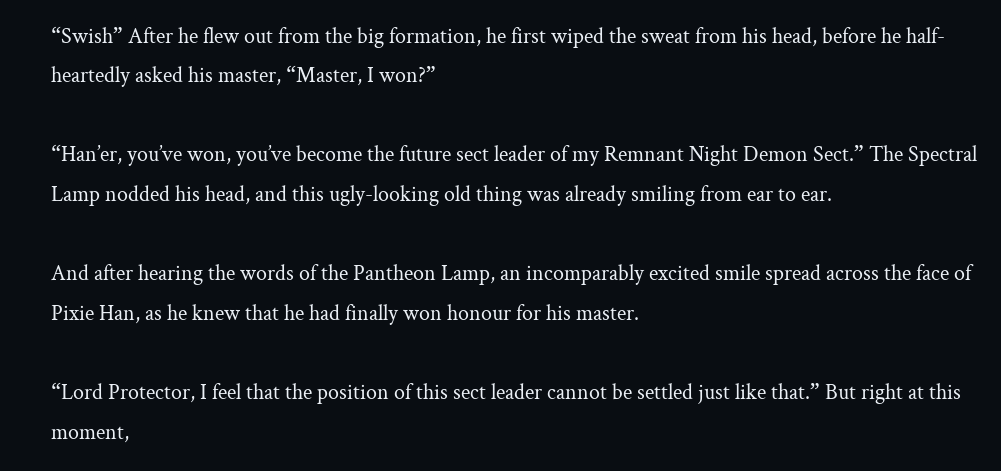“Swish” After he flew out from the big formation, he first wiped the sweat from his head, before he half-heartedly asked his master, “Master, I won?”

“Han’er, you’ve won, you’ve become the future sect leader of my Remnant Night Demon Sect.” The Spectral Lamp nodded his head, and this ugly-looking old thing was already smiling from ear to ear.

And after hearing the words of the Pantheon Lamp, an incomparably excited smile spread across the face of Pixie Han, as he knew that he had finally won honour for his master.

“Lord Protector, I feel that the position of this sect leader cannot be settled just like that.” But right at this moment,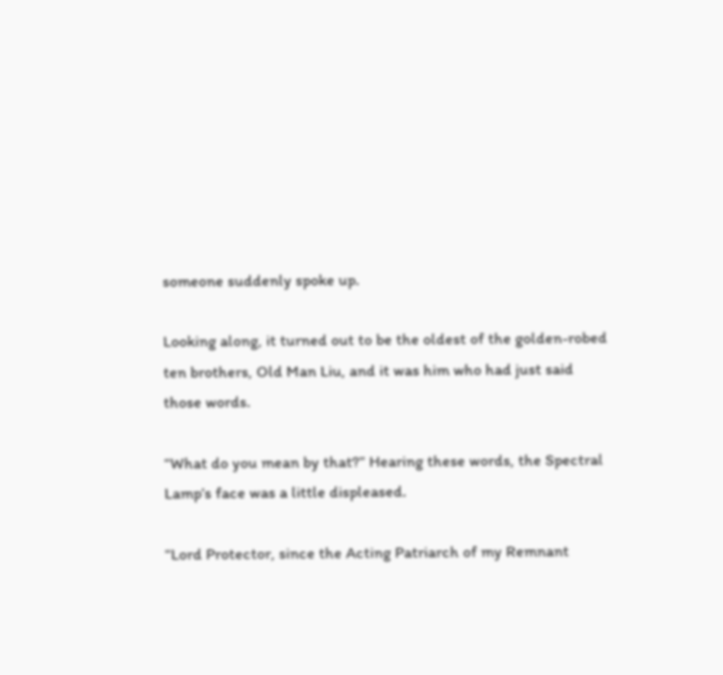someone suddenly spoke up.

Looking along, it turned out to be the oldest of the golden-robed ten brothers, Old Man Liu, and it was him who had just said those words.

“What do you mean by that?” Hearing these words, the Spectral Lamp’s face was a little displeased.

“Lord Protector, since the Acting Patriarch of my Remnant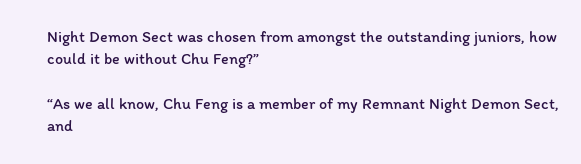Night Demon Sect was chosen from amongst the outstanding juniors, how could it be without Chu Feng?”

“As we all know, Chu Feng is a member of my Remnant Night Demon Sect, and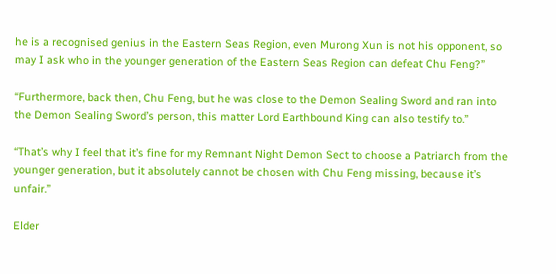he is a recognised genius in the Eastern Seas Region, even Murong Xun is not his opponent, so may I ask who in the younger generation of the Eastern Seas Region can defeat Chu Feng?”

“Furthermore, back then, Chu Feng, but he was close to the Demon Sealing Sword and ran into the Demon Sealing Sword’s person, this matter Lord Earthbound King can also testify to.”

“That’s why I feel that it’s fine for my Remnant Night Demon Sect to choose a Patriarch from the younger generation, but it absolutely cannot be chosen with Chu Feng missing, because it’s unfair.”

Elder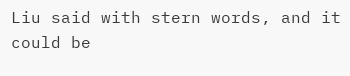Liu said with stern words, and it could be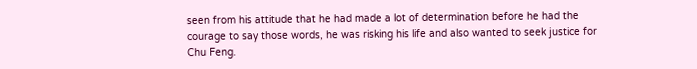seen from his attitude that he had made a lot of determination before he had the courage to say those words, he was risking his life and also wanted to seek justice for Chu Feng.